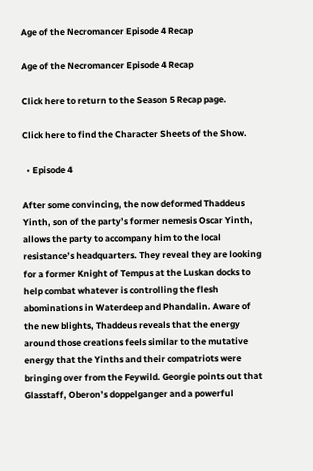Age of the Necromancer Episode 4 Recap

Age of the Necromancer Episode 4 Recap

Click here to return to the Season 5 Recap page.

Click here to find the Character Sheets of the Show.

  • Episode 4

After some convincing, the now deformed Thaddeus Yinth, son of the party’s former nemesis Oscar Yinth, allows the party to accompany him to the local resistance’s headquarters. They reveal they are looking for a former Knight of Tempus at the Luskan docks to help combat whatever is controlling the flesh abominations in Waterdeep and Phandalin. Aware of the new blights, Thaddeus reveals that the energy around those creations feels similar to the mutative energy that the Yinths and their compatriots were bringing over from the Feywild. Georgie points out that Glasstaff, Oberon’s doppelganger and a powerful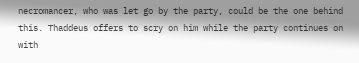necromancer, who was let go by the party, could be the one behind this. Thaddeus offers to scry on him while the party continues on with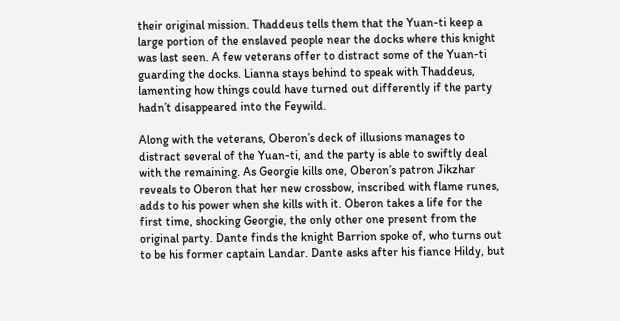their original mission. Thaddeus tells them that the Yuan-ti keep a large portion of the enslaved people near the docks where this knight was last seen. A few veterans offer to distract some of the Yuan-ti guarding the docks. Lianna stays behind to speak with Thaddeus, lamenting how things could have turned out differently if the party hadn’t disappeared into the Feywild.

Along with the veterans, Oberon’s deck of illusions manages to distract several of the Yuan-ti, and the party is able to swiftly deal with the remaining. As Georgie kills one, Oberon’s patron Jikzhar reveals to Oberon that her new crossbow, inscribed with flame runes, adds to his power when she kills with it. Oberon takes a life for the first time, shocking Georgie, the only other one present from the original party. Dante finds the knight Barrion spoke of, who turns out to be his former captain Landar. Dante asks after his fiance Hildy, but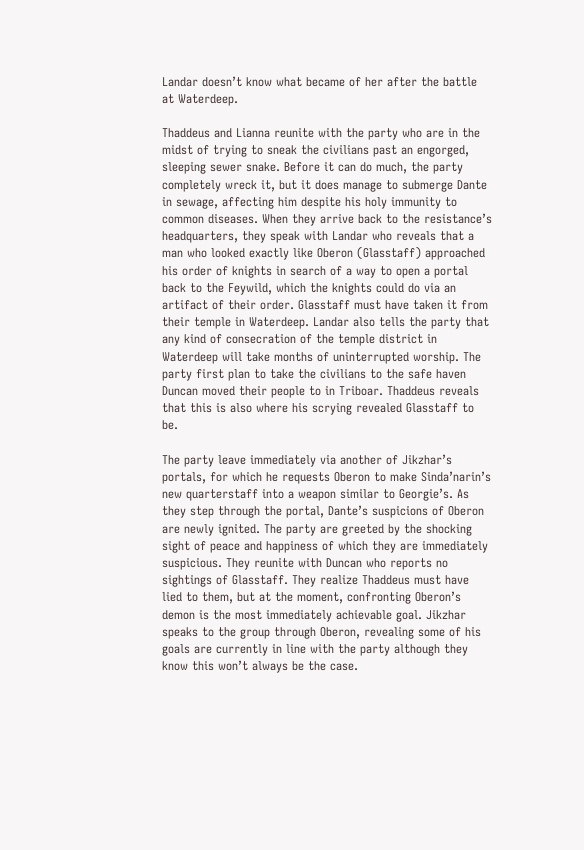Landar doesn’t know what became of her after the battle at Waterdeep.

Thaddeus and Lianna reunite with the party who are in the midst of trying to sneak the civilians past an engorged, sleeping sewer snake. Before it can do much, the party completely wreck it, but it does manage to submerge Dante in sewage, affecting him despite his holy immunity to common diseases. When they arrive back to the resistance’s headquarters, they speak with Landar who reveals that a man who looked exactly like Oberon (Glasstaff) approached his order of knights in search of a way to open a portal back to the Feywild, which the knights could do via an artifact of their order. Glasstaff must have taken it from their temple in Waterdeep. Landar also tells the party that any kind of consecration of the temple district in Waterdeep will take months of uninterrupted worship. The party first plan to take the civilians to the safe haven Duncan moved their people to in Triboar. Thaddeus reveals that this is also where his scrying revealed Glasstaff to be.

The party leave immediately via another of Jikzhar’s portals, for which he requests Oberon to make Sinda’narin’s new quarterstaff into a weapon similar to Georgie’s. As they step through the portal, Dante’s suspicions of Oberon are newly ignited. The party are greeted by the shocking sight of peace and happiness of which they are immediately suspicious. They reunite with Duncan who reports no sightings of Glasstaff. They realize Thaddeus must have lied to them, but at the moment, confronting Oberon’s demon is the most immediately achievable goal. Jikzhar speaks to the group through Oberon, revealing some of his goals are currently in line with the party although they know this won’t always be the case.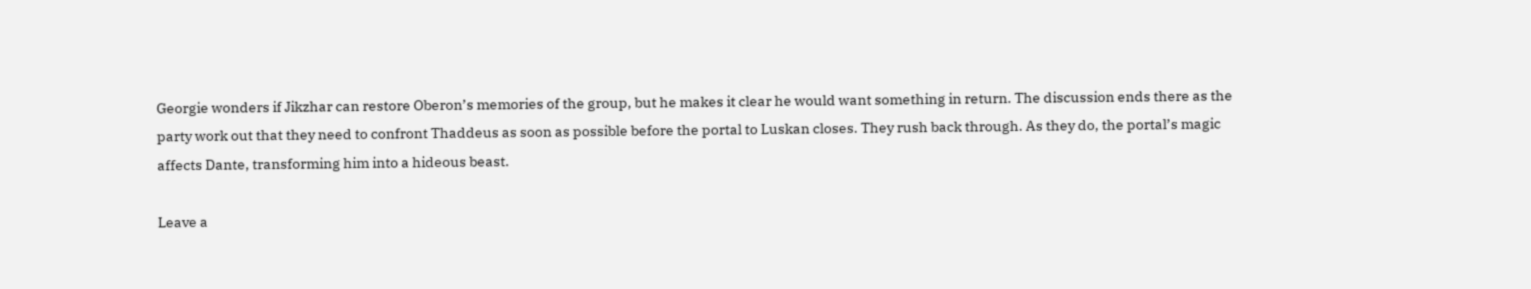Georgie wonders if Jikzhar can restore Oberon’s memories of the group, but he makes it clear he would want something in return. The discussion ends there as the party work out that they need to confront Thaddeus as soon as possible before the portal to Luskan closes. They rush back through. As they do, the portal’s magic affects Dante, transforming him into a hideous beast.

Leave a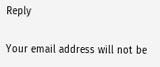Reply

Your email address will not be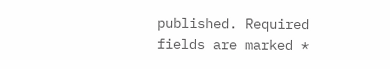published. Required fields are marked *